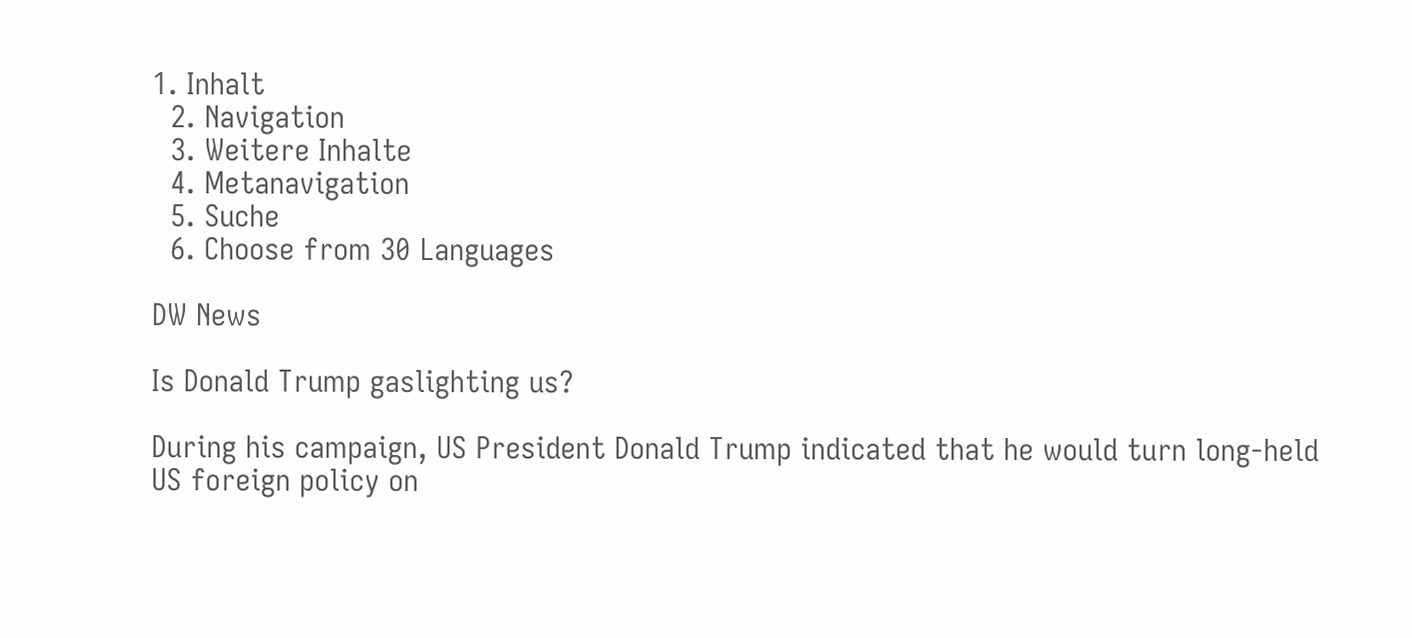1. Inhalt
  2. Navigation
  3. Weitere Inhalte
  4. Metanavigation
  5. Suche
  6. Choose from 30 Languages

DW News

Is Donald Trump gaslighting us?

During his campaign, US President Donald Trump indicated that he would turn long-held US foreign policy on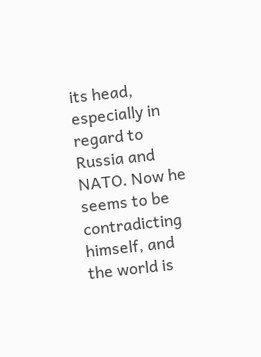its head, especially in regard to Russia and NATO. Now he seems to be contradicting himself, and the world is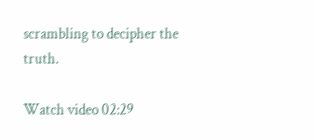scrambling to decipher the truth.

Watch video 02:29